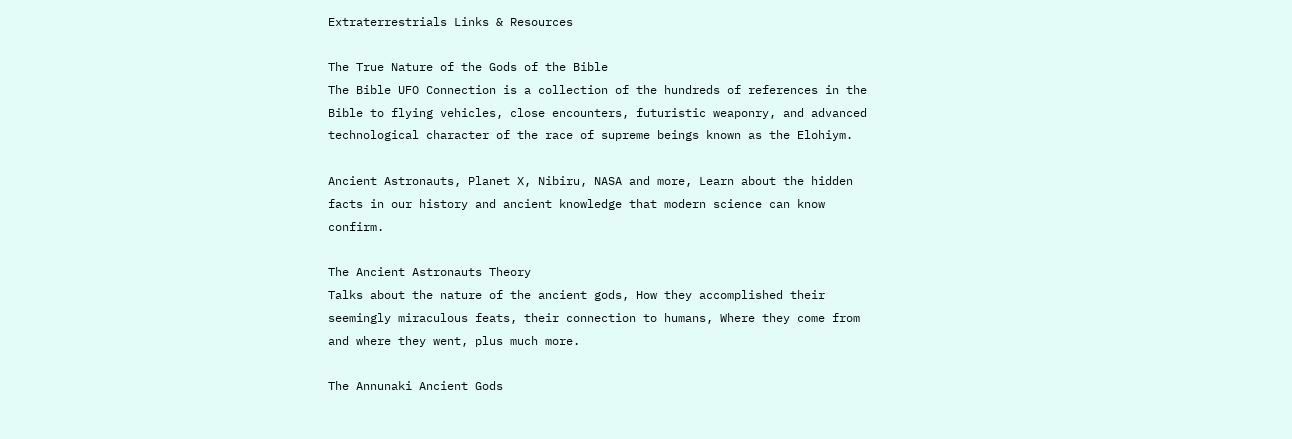Extraterrestrials Links & Resources

The True Nature of the Gods of the Bible
The Bible UFO Connection is a collection of the hundreds of references in the Bible to flying vehicles, close encounters, futuristic weaponry, and advanced technological character of the race of supreme beings known as the Elohiym.

Ancient Astronauts, Planet X, Nibiru, NASA and more, Learn about the hidden facts in our history and ancient knowledge that modern science can know confirm.

The Ancient Astronauts Theory
Talks about the nature of the ancient gods, How they accomplished their seemingly miraculous feats, their connection to humans, Where they come from and where they went, plus much more.

The Annunaki Ancient Gods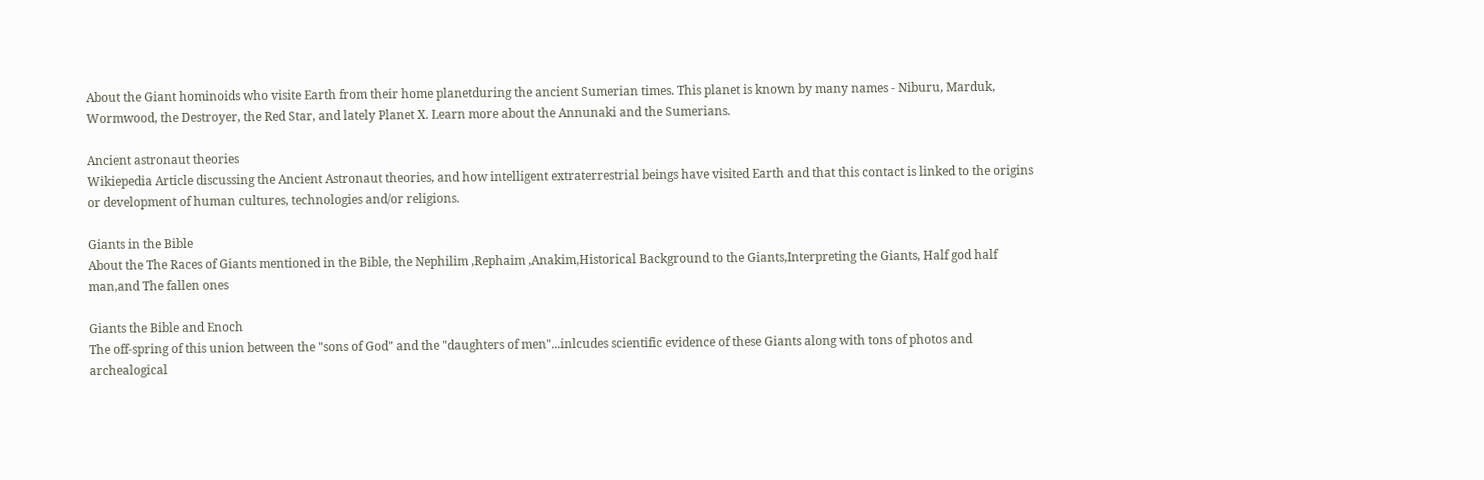About the Giant hominoids who visite Earth from their home planetduring the ancient Sumerian times. This planet is known by many names - Niburu, Marduk, Wormwood, the Destroyer, the Red Star, and lately Planet X. Learn more about the Annunaki and the Sumerians.

Ancient astronaut theories
Wikiepedia Article discussing the Ancient Astronaut theories, and how intelligent extraterrestrial beings have visited Earth and that this contact is linked to the origins or development of human cultures, technologies and/or religions.

Giants in the Bible
About the The Races of Giants mentioned in the Bible, the Nephilim ,Rephaim ,Anakim,Historical Background to the Giants,Interpreting the Giants, Half god half man,and The fallen ones

Giants the Bible and Enoch
The off-spring of this union between the "sons of God" and the "daughters of men"...inlcudes scientific evidence of these Giants along with tons of photos and archealogical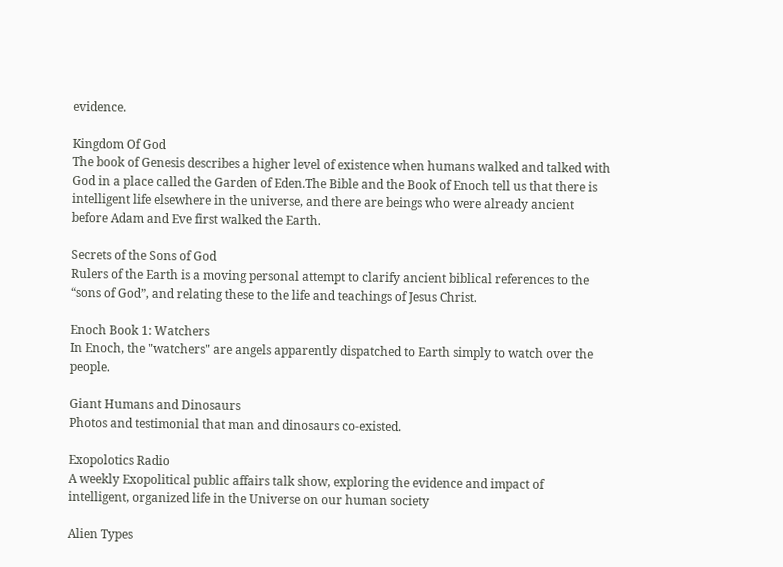evidence.

Kingdom Of God
The book of Genesis describes a higher level of existence when humans walked and talked with God in a place called the Garden of Eden.The Bible and the Book of Enoch tell us that there is intelligent life elsewhere in the universe, and there are beings who were already ancient before Adam and Eve first walked the Earth.

Secrets of the Sons of God
Rulers of the Earth is a moving personal attempt to clarify ancient biblical references to the “sons of God”, and relating these to the life and teachings of Jesus Christ.

Enoch Book 1: Watchers
In Enoch, the "watchers" are angels apparently dispatched to Earth simply to watch over the people.

Giant Humans and Dinosaurs
Photos and testimonial that man and dinosaurs co-existed.

Exopolotics Radio
A weekly Exopolitical public affairs talk show, exploring the evidence and impact of intelligent, organized life in the Universe on our human society

Alien Types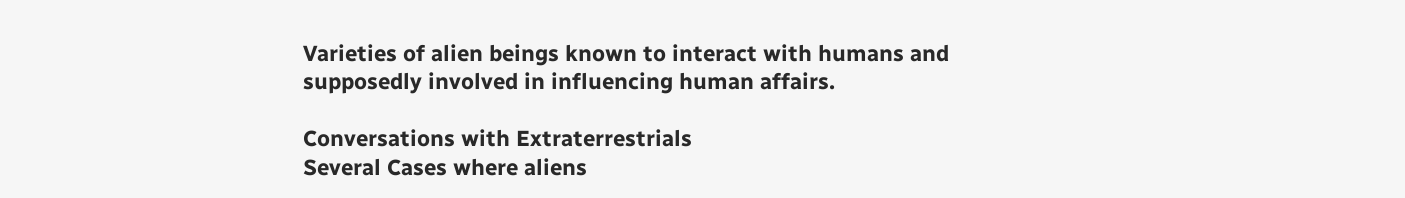Varieties of alien beings known to interact with humans and supposedly involved in influencing human affairs.

Conversations with Extraterrestrials
Several Cases where aliens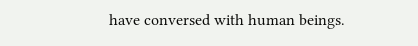have conversed with human beings.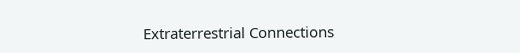Extraterrestrial Connections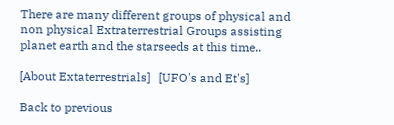There are many different groups of physical and non physical Extraterrestrial Groups assisting planet earth and the starseeds at this time..

[About Extaterrestrials]   [UFO's and Et's]

Back to previous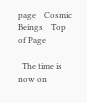page    Cosmic Beings    Top of Page

  The time is now on